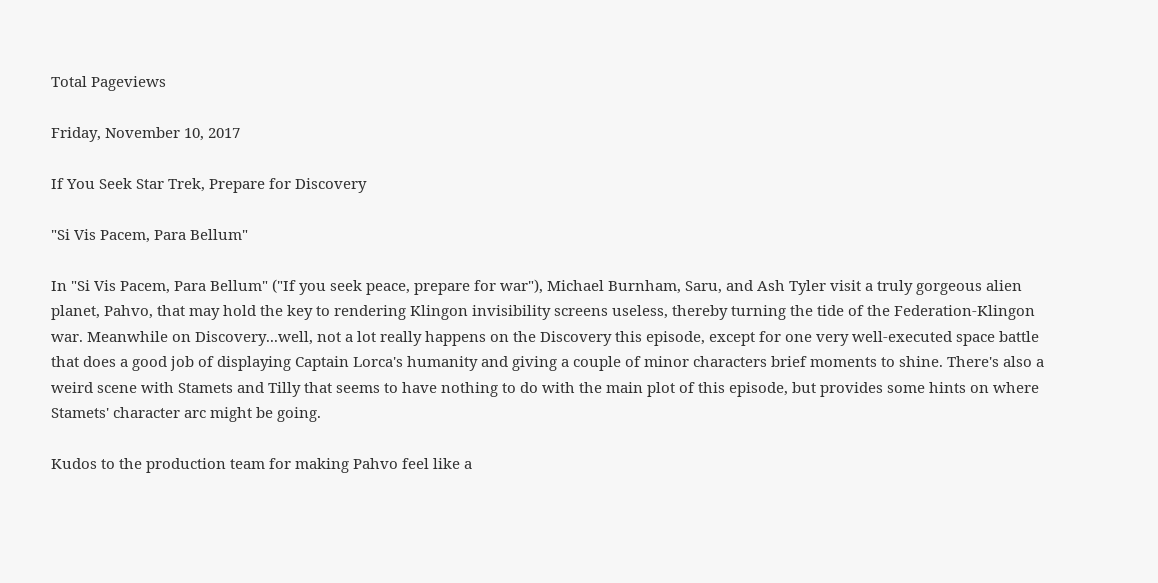Total Pageviews

Friday, November 10, 2017

If You Seek Star Trek, Prepare for Discovery

"Si Vis Pacem, Para Bellum"

In "Si Vis Pacem, Para Bellum" ("If you seek peace, prepare for war"), Michael Burnham, Saru, and Ash Tyler visit a truly gorgeous alien planet, Pahvo, that may hold the key to rendering Klingon invisibility screens useless, thereby turning the tide of the Federation-Klingon war. Meanwhile on Discovery...well, not a lot really happens on the Discovery this episode, except for one very well-executed space battle that does a good job of displaying Captain Lorca's humanity and giving a couple of minor characters brief moments to shine. There's also a weird scene with Stamets and Tilly that seems to have nothing to do with the main plot of this episode, but provides some hints on where Stamets' character arc might be going.

Kudos to the production team for making Pahvo feel like a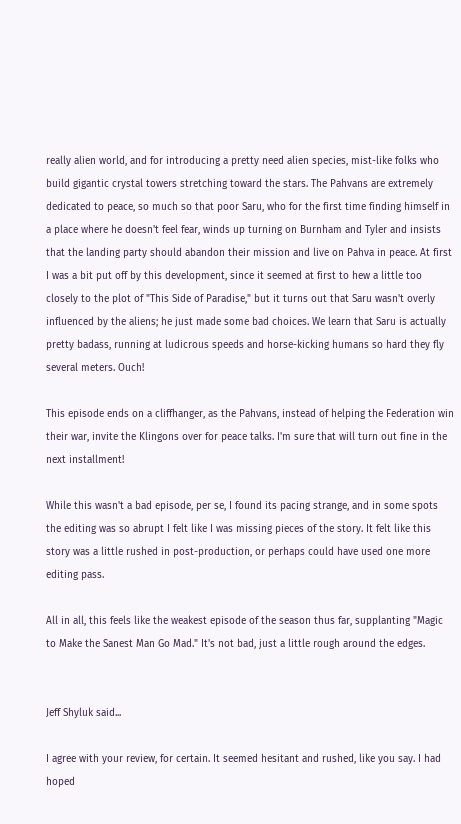really alien world, and for introducing a pretty need alien species, mist-like folks who build gigantic crystal towers stretching toward the stars. The Pahvans are extremely dedicated to peace, so much so that poor Saru, who for the first time finding himself in a place where he doesn't feel fear, winds up turning on Burnham and Tyler and insists that the landing party should abandon their mission and live on Pahva in peace. At first I was a bit put off by this development, since it seemed at first to hew a little too closely to the plot of "This Side of Paradise," but it turns out that Saru wasn't overly influenced by the aliens; he just made some bad choices. We learn that Saru is actually pretty badass, running at ludicrous speeds and horse-kicking humans so hard they fly several meters. Ouch!

This episode ends on a cliffhanger, as the Pahvans, instead of helping the Federation win their war, invite the Klingons over for peace talks. I'm sure that will turn out fine in the next installment!

While this wasn't a bad episode, per se, I found its pacing strange, and in some spots the editing was so abrupt I felt like I was missing pieces of the story. It felt like this story was a little rushed in post-production, or perhaps could have used one more editing pass.

All in all, this feels like the weakest episode of the season thus far, supplanting "Magic to Make the Sanest Man Go Mad." It's not bad, just a little rough around the edges.


Jeff Shyluk said...

I agree with your review, for certain. It seemed hesitant and rushed, like you say. I had hoped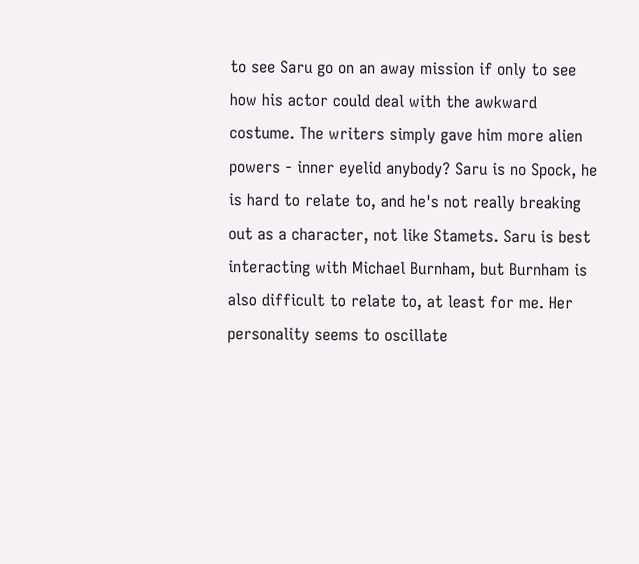to see Saru go on an away mission if only to see how his actor could deal with the awkward costume. The writers simply gave him more alien powers - inner eyelid anybody? Saru is no Spock, he is hard to relate to, and he's not really breaking out as a character, not like Stamets. Saru is best interacting with Michael Burnham, but Burnham is also difficult to relate to, at least for me. Her personality seems to oscillate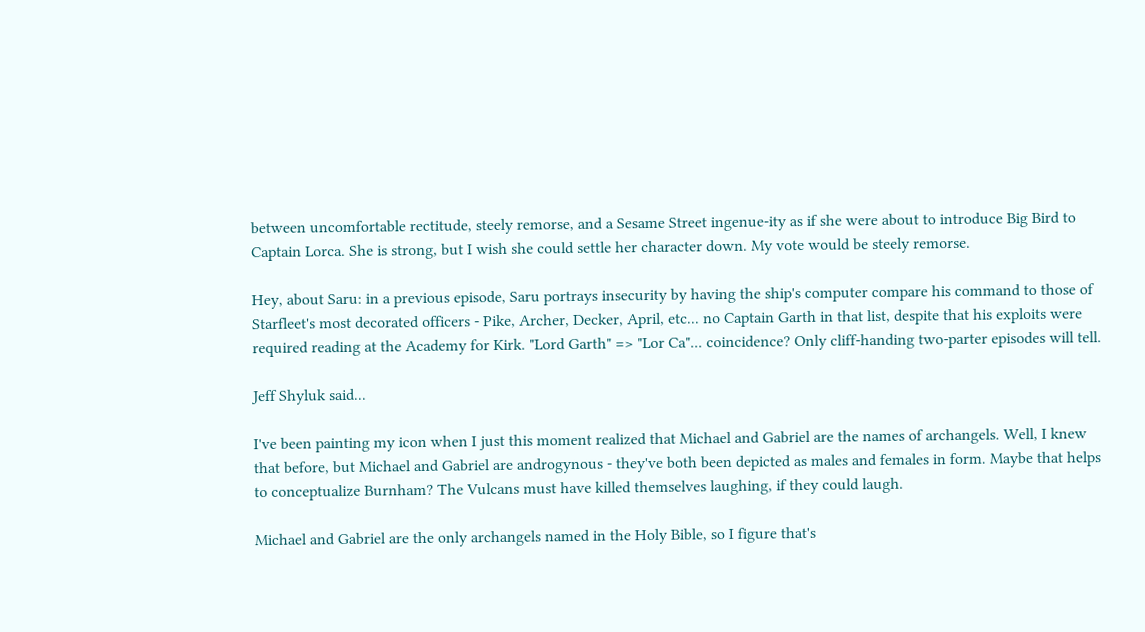between uncomfortable rectitude, steely remorse, and a Sesame Street ingenue-ity as if she were about to introduce Big Bird to Captain Lorca. She is strong, but I wish she could settle her character down. My vote would be steely remorse.

Hey, about Saru: in a previous episode, Saru portrays insecurity by having the ship's computer compare his command to those of Starfleet's most decorated officers - Pike, Archer, Decker, April, etc... no Captain Garth in that list, despite that his exploits were required reading at the Academy for Kirk. "Lord Garth" => "Lor Ca"... coincidence? Only cliff-handing two-parter episodes will tell.

Jeff Shyluk said...

I've been painting my icon when I just this moment realized that Michael and Gabriel are the names of archangels. Well, I knew that before, but Michael and Gabriel are androgynous - they've both been depicted as males and females in form. Maybe that helps to conceptualize Burnham? The Vulcans must have killed themselves laughing, if they could laugh.

Michael and Gabriel are the only archangels named in the Holy Bible, so I figure that's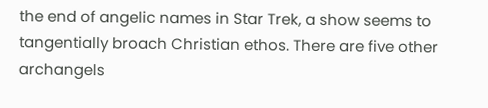the end of angelic names in Star Trek, a show seems to tangentially broach Christian ethos. There are five other archangels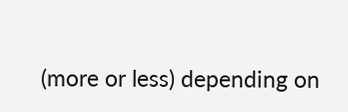(more or less) depending on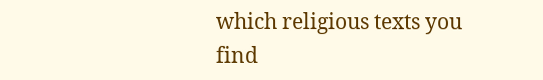which religious texts you find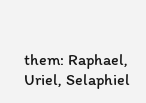them: Raphael, Uriel, Selaphiel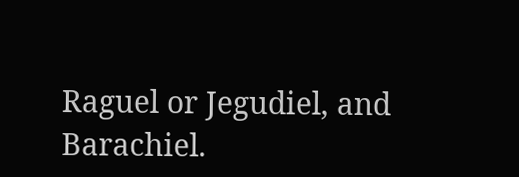Raguel or Jegudiel, and Barachiel.